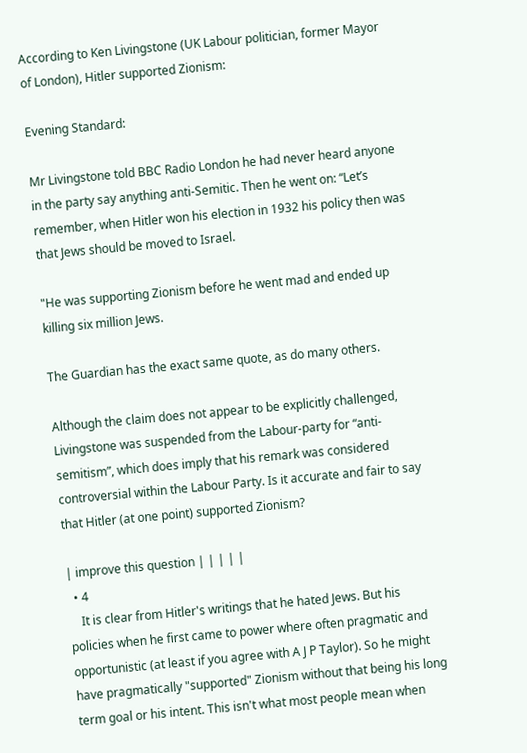According to Ken Livingstone (UK Labour politician, former Mayor of London), Hitler supported Zionism:

Evening Standard:

Mr Livingstone told BBC Radio London he had never heard anyone in the party say anything anti-Semitic. Then he went on: “Let’s remember, when Hitler won his election in 1932 his policy then was that Jews should be moved to Israel.

"He was supporting Zionism before he went mad and ended up killing six million Jews.

The Guardian has the exact same quote, as do many others.

Although the claim does not appear to be explicitly challenged, Livingstone was suspended from the Labour-party for “anti-semitism”, which does imply that his remark was considered controversial within the Labour Party. Is it accurate and fair to say that Hitler (at one point) supported Zionism?

| improve this question | | | | |
  • 4
    It is clear from Hitler's writings that he hated Jews. But his policies when he first came to power where often pragmatic and opportunistic (at least if you agree with A J P Taylor). So he might have pragmatically "supported" Zionism without that being his long term goal or his intent. This isn't what most people mean when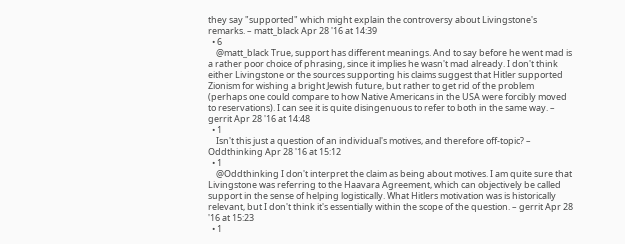they say "supported" which might explain the controversy about Livingstone's remarks. – matt_black Apr 28 '16 at 14:39
  • 6
    @matt_black True, support has different meanings. And to say before he went mad is a rather poor choice of phrasing, since it implies he wasn't mad already. I don't think either Livingstone or the sources supporting his claims suggest that Hitler supported Zionism for wishing a bright Jewish future, but rather to get rid of the problem (perhaps one could compare to how Native Americans in the USA were forcibly moved to reservations). I can see it is quite disingenuous to refer to both in the same way. – gerrit Apr 28 '16 at 14:48
  • 1
    Isn't this just a question of an individual's motives, and therefore off-topic? – Oddthinking Apr 28 '16 at 15:12
  • 1
    @Oddthinking I don't interpret the claim as being about motives. I am quite sure that Livingstone was referring to the Haavara Agreement, which can objectively be called support in the sense of helping logistically. What Hitlers motivation was is historically relevant, but I don't think it's essentially within the scope of the question. – gerrit Apr 28 '16 at 15:23
  • 1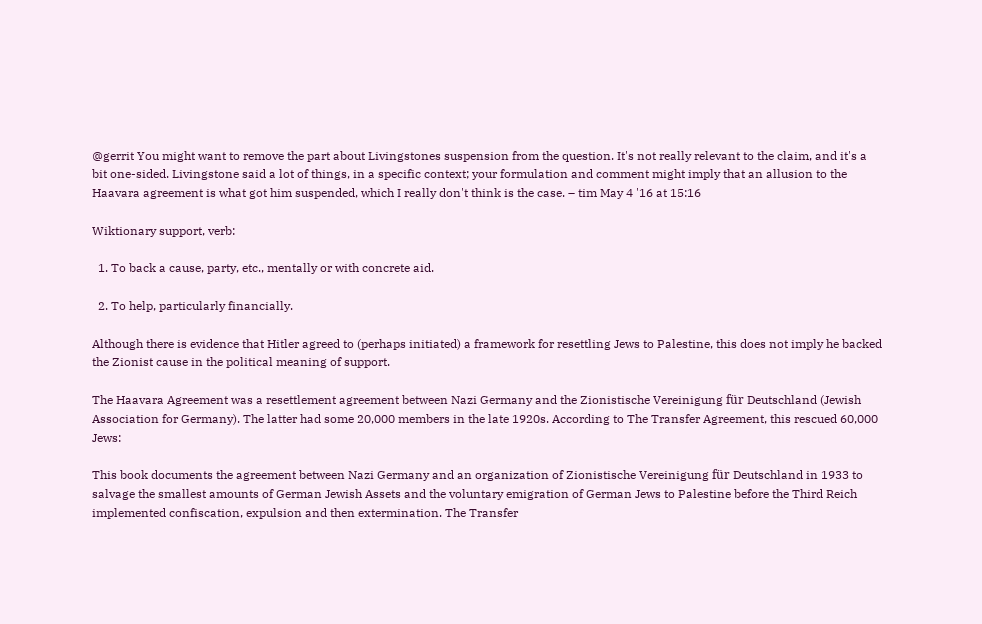@gerrit You might want to remove the part about Livingstones suspension from the question. It's not really relevant to the claim, and it's a bit one-sided. Livingstone said a lot of things, in a specific context; your formulation and comment might imply that an allusion to the Haavara agreement is what got him suspended, which I really don't think is the case. – tim May 4 '16 at 15:16

Wiktionary support, verb:

  1. To back a cause, party, etc., mentally or with concrete aid.

  2. To help, particularly financially.

Although there is evidence that Hitler agreed to (perhaps initiated) a framework for resettling Jews to Palestine, this does not imply he backed the Zionist cause in the political meaning of support.

The Haavara Agreement was a resettlement agreement between Nazi Germany and the Zionistische Vereinigung für Deutschland (Jewish Association for Germany). The latter had some 20,000 members in the late 1920s. According to The Transfer Agreement, this rescued 60,000 Jews:

This book documents the agreement between Nazi Germany and an organization of Zionistische Vereinigung für Deutschland in 1933 to salvage the smallest amounts of German Jewish Assets and the voluntary emigration of German Jews to Palestine before the Third Reich implemented confiscation, expulsion and then extermination. The Transfer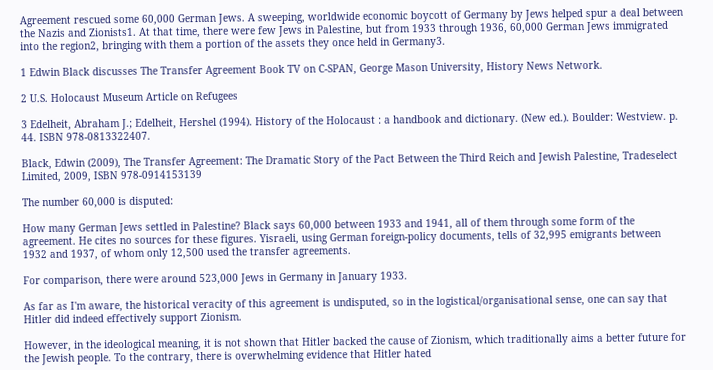Agreement rescued some 60,000 German Jews. A sweeping, worldwide economic boycott of Germany by Jews helped spur a deal between the Nazis and Zionists1. At that time, there were few Jews in Palestine, but from 1933 through 1936, 60,000 German Jews immigrated into the region2, bringing with them a portion of the assets they once held in Germany3.

1 Edwin Black discusses The Transfer Agreement Book TV on C-SPAN, George Mason University, History News Network.

2 U.S. Holocaust Museum Article on Refugees

3 Edelheit, Abraham J.; Edelheit, Hershel (1994). History of the Holocaust : a handbook and dictionary. (New ed.). Boulder: Westview. p. 44. ISBN 978-0813322407.

Black, Edwin (2009), The Transfer Agreement: The Dramatic Story of the Pact Between the Third Reich and Jewish Palestine, Tradeselect Limited, 2009, ISBN 978-0914153139

The number 60,000 is disputed:

How many German Jews settled in Palestine? Black says 60,000 between 1933 and 1941, all of them through some form of the agreement. He cites no sources for these figures. Yisraeli, using German foreign-policy documents, tells of 32,995 emigrants between 1932 and 1937, of whom only 12,500 used the transfer agreements.

For comparison, there were around 523,000 Jews in Germany in January 1933.

As far as I'm aware, the historical veracity of this agreement is undisputed, so in the logistical/organisational sense, one can say that Hitler did indeed effectively support Zionism.

However, in the ideological meaning, it is not shown that Hitler backed the cause of Zionism, which traditionally aims a better future for the Jewish people. To the contrary, there is overwhelming evidence that Hitler hated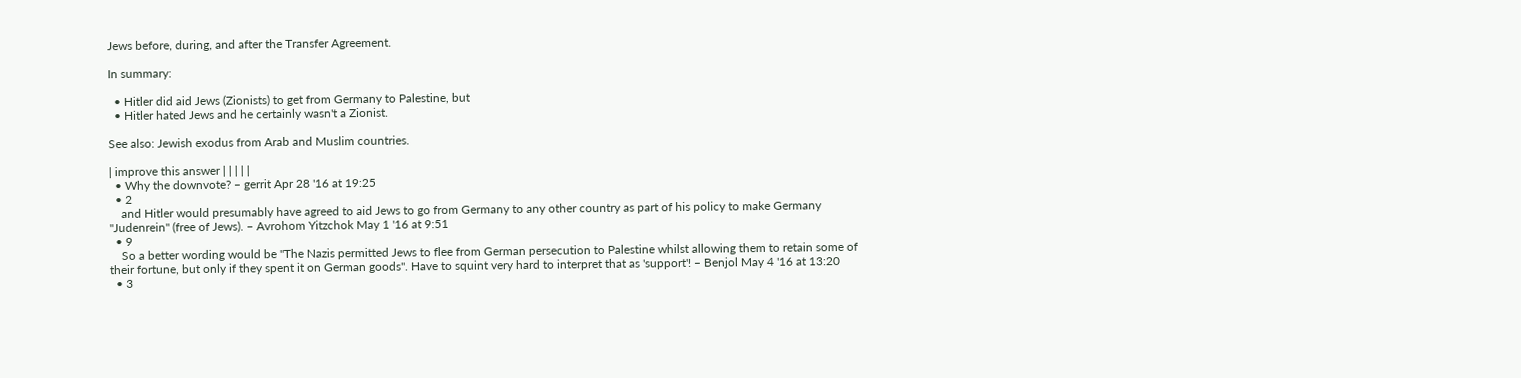Jews before, during, and after the Transfer Agreement.

In summary:

  • Hitler did aid Jews (Zionists) to get from Germany to Palestine, but
  • Hitler hated Jews and he certainly wasn't a Zionist.

See also: Jewish exodus from Arab and Muslim countries.

| improve this answer | | | | |
  • Why the downvote? – gerrit Apr 28 '16 at 19:25
  • 2
    and Hitler would presumably have agreed to aid Jews to go from Germany to any other country as part of his policy to make Germany "Judenrein" (free of Jews). – Avrohom Yitzchok May 1 '16 at 9:51
  • 9
    So a better wording would be "The Nazis permitted Jews to flee from German persecution to Palestine whilst allowing them to retain some of their fortune, but only if they spent it on German goods". Have to squint very hard to interpret that as 'support'! – Benjol May 4 '16 at 13:20
  • 3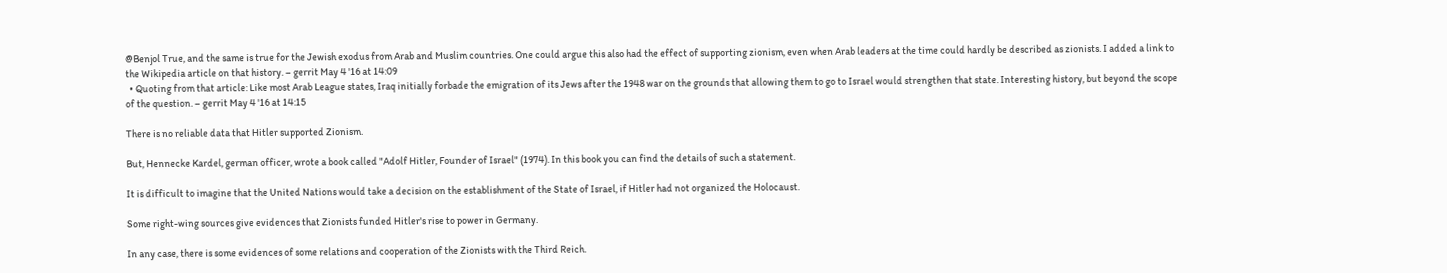@Benjol True, and the same is true for the Jewish exodus from Arab and Muslim countries. One could argue this also had the effect of supporting zionism, even when Arab leaders at the time could hardly be described as zionists. I added a link to the Wikipedia article on that history. – gerrit May 4 '16 at 14:09
  • Quoting from that article: Like most Arab League states, Iraq initially forbade the emigration of its Jews after the 1948 war on the grounds that allowing them to go to Israel would strengthen that state. Interesting history, but beyond the scope of the question. – gerrit May 4 '16 at 14:15

There is no reliable data that Hitler supported Zionism.

But, Hennecke Kardel, german officer, wrote a book called "Adolf Hitler, Founder of Israel" (1974). In this book you can find the details of such a statement.

It is difficult to imagine that the United Nations would take a decision on the establishment of the State of Israel, if Hitler had not organized the Holocaust.

Some right-wing sources give evidences that Zionists funded Hitler's rise to power in Germany.

In any case, there is some evidences of some relations and cooperation of the Zionists with the Third Reich.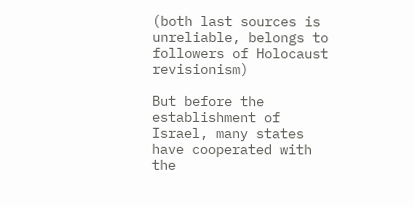(both last sources is unreliable, belongs to followers of Holocaust revisionism)

But before the establishment of Israel, many states have cooperated with the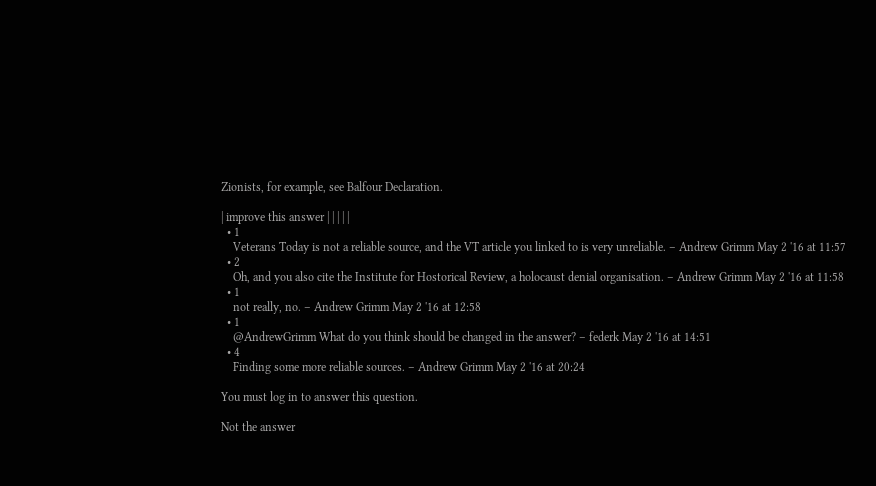Zionists, for example, see Balfour Declaration.

| improve this answer | | | | |
  • 1
    Veterans Today is not a reliable source, and the VT article you linked to is very unreliable. – Andrew Grimm May 2 '16 at 11:57
  • 2
    Oh, and you also cite the Institute for Hostorical Review, a holocaust denial organisation. – Andrew Grimm May 2 '16 at 11:58
  • 1
    not really, no. – Andrew Grimm May 2 '16 at 12:58
  • 1
    @AndrewGrimm What do you think should be changed in the answer? – federk May 2 '16 at 14:51
  • 4
    Finding some more reliable sources. – Andrew Grimm May 2 '16 at 20:24

You must log in to answer this question.

Not the answer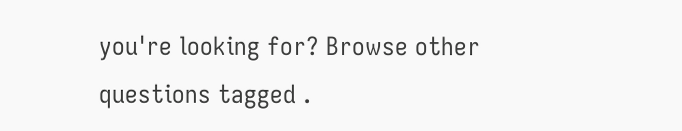you're looking for? Browse other questions tagged .